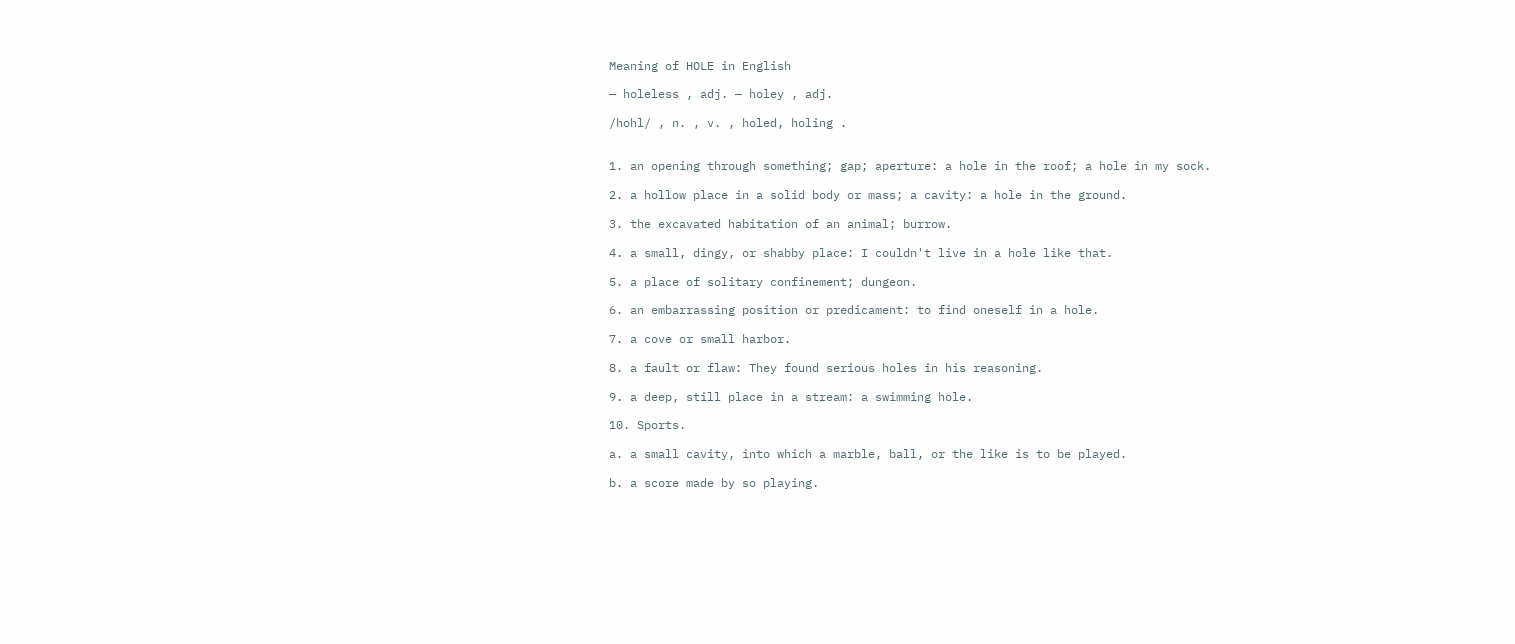Meaning of HOLE in English

— holeless , adj. — holey , adj.

/hohl/ , n. , v. , holed, holing .


1. an opening through something; gap; aperture: a hole in the roof; a hole in my sock.

2. a hollow place in a solid body or mass; a cavity: a hole in the ground.

3. the excavated habitation of an animal; burrow.

4. a small, dingy, or shabby place: I couldn't live in a hole like that.

5. a place of solitary confinement; dungeon.

6. an embarrassing position or predicament: to find oneself in a hole.

7. a cove or small harbor.

8. a fault or flaw: They found serious holes in his reasoning.

9. a deep, still place in a stream: a swimming hole.

10. Sports.

a. a small cavity, into which a marble, ball, or the like is to be played.

b. a score made by so playing.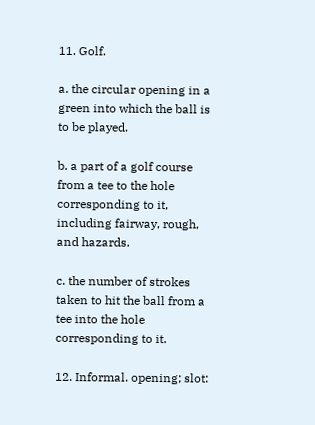11. Golf.

a. the circular opening in a green into which the ball is to be played.

b. a part of a golf course from a tee to the hole corresponding to it, including fairway, rough, and hazards.

c. the number of strokes taken to hit the ball from a tee into the hole corresponding to it.

12. Informal. opening; slot: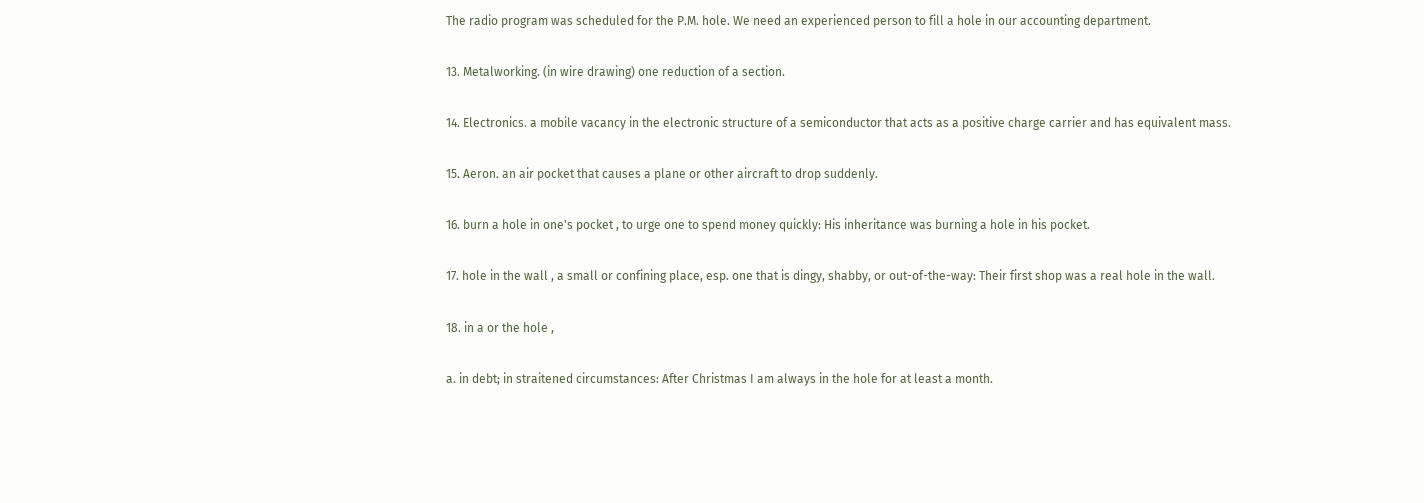The radio program was scheduled for the P.M. hole. We need an experienced person to fill a hole in our accounting department.

13. Metalworking. (in wire drawing) one reduction of a section.

14. Electronics. a mobile vacancy in the electronic structure of a semiconductor that acts as a positive charge carrier and has equivalent mass.

15. Aeron. an air pocket that causes a plane or other aircraft to drop suddenly.

16. burn a hole in one's pocket , to urge one to spend money quickly: His inheritance was burning a hole in his pocket.

17. hole in the wall , a small or confining place, esp. one that is dingy, shabby, or out-of-the-way: Their first shop was a real hole in the wall.

18. in a or the hole ,

a. in debt; in straitened circumstances: After Christmas I am always in the hole for at least a month.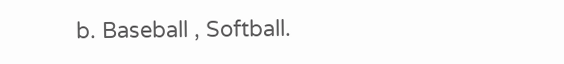b. Baseball , Softball.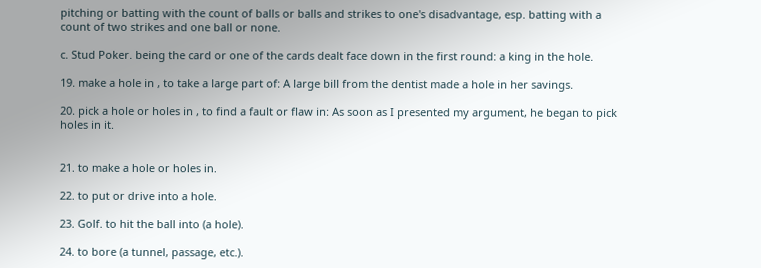pitching or batting with the count of balls or balls and strikes to one's disadvantage, esp. batting with a count of two strikes and one ball or none.

c. Stud Poker. being the card or one of the cards dealt face down in the first round: a king in the hole.

19. make a hole in , to take a large part of: A large bill from the dentist made a hole in her savings.

20. pick a hole or holes in , to find a fault or flaw in: As soon as I presented my argument, he began to pick holes in it.


21. to make a hole or holes in.

22. to put or drive into a hole.

23. Golf. to hit the ball into (a hole).

24. to bore (a tunnel, passage, etc.).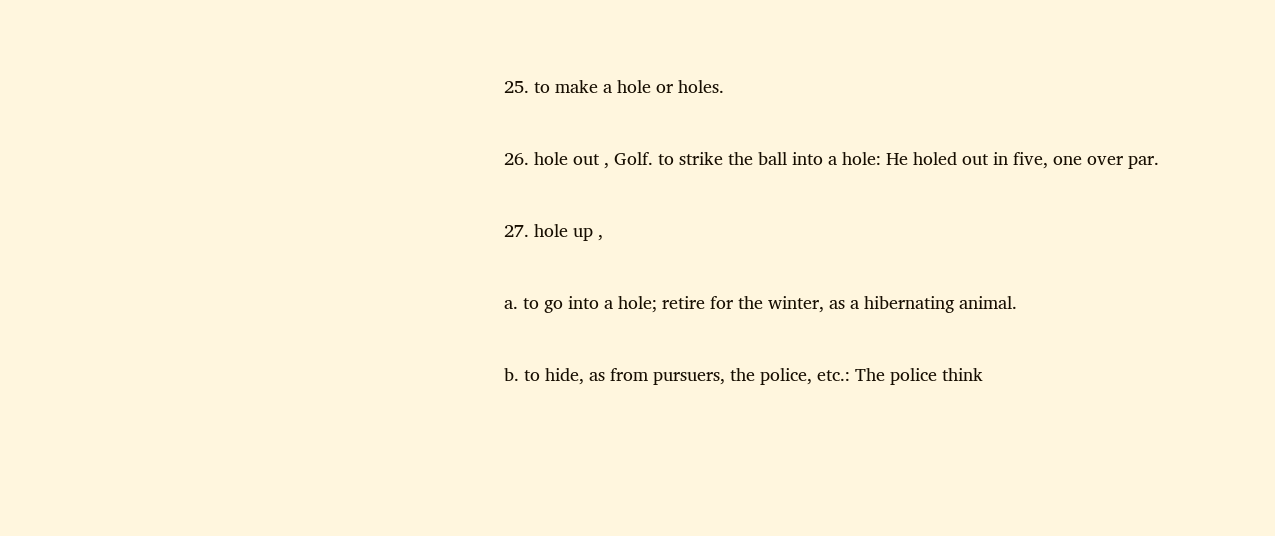25. to make a hole or holes.

26. hole out , Golf. to strike the ball into a hole: He holed out in five, one over par.

27. hole up ,

a. to go into a hole; retire for the winter, as a hibernating animal.

b. to hide, as from pursuers, the police, etc.: The police think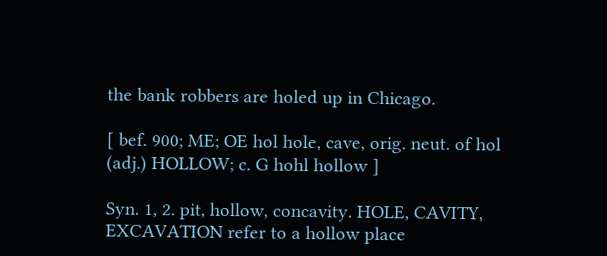the bank robbers are holed up in Chicago.

[ bef. 900; ME; OE hol hole, cave, orig. neut. of hol (adj.) HOLLOW; c. G hohl hollow ]

Syn. 1, 2. pit, hollow, concavity. HOLE, CAVITY, EXCAVATION refer to a hollow place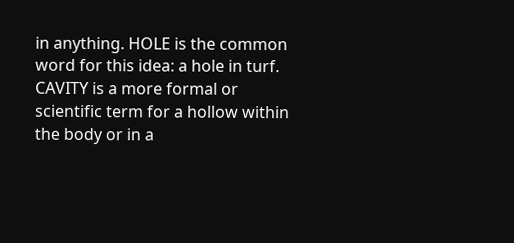in anything. HOLE is the common word for this idea: a hole in turf. CAVITY is a more formal or scientific term for a hollow within the body or in a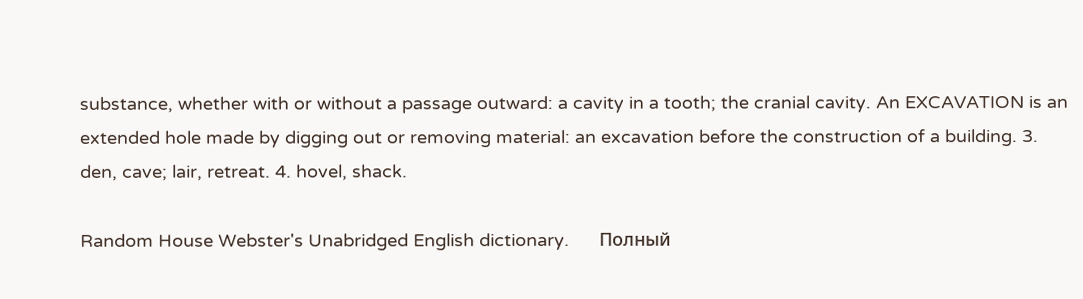substance, whether with or without a passage outward: a cavity in a tooth; the cranial cavity. An EXCAVATION is an extended hole made by digging out or removing material: an excavation before the construction of a building. 3. den, cave; lair, retreat. 4. hovel, shack.

Random House Webster's Unabridged English dictionary.      Полный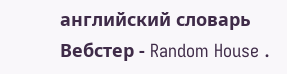английский словарь Вебстер - Random House .